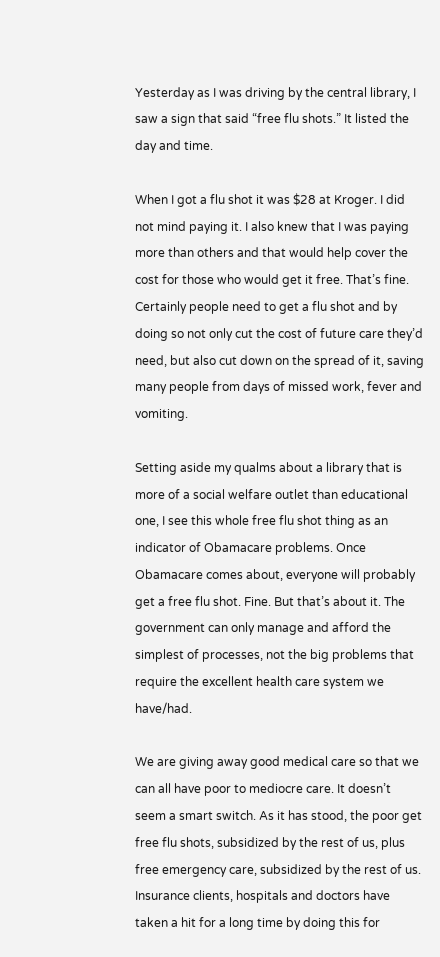Yesterday as I was driving by the central library, I saw a sign that said “free flu shots.” It listed the day and time.

When I got a flu shot it was $28 at Kroger. I did not mind paying it. I also knew that I was paying more than others and that would help cover the cost for those who would get it free. That’s fine. Certainly people need to get a flu shot and by doing so not only cut the cost of future care they’d need, but also cut down on the spread of it, saving many people from days of missed work, fever and vomiting.

Setting aside my qualms about a library that is more of a social welfare outlet than educational one, I see this whole free flu shot thing as an indicator of Obamacare problems. Once Obamacare comes about, everyone will probably get a free flu shot. Fine. But that’s about it. The government can only manage and afford the simplest of processes, not the big problems that require the excellent health care system we have/had.

We are giving away good medical care so that we can all have poor to mediocre care. It doesn’t seem a smart switch. As it has stood, the poor get free flu shots, subsidized by the rest of us, plus free emergency care, subsidized by the rest of us. Insurance clients, hospitals and doctors have taken a hit for a long time by doing this for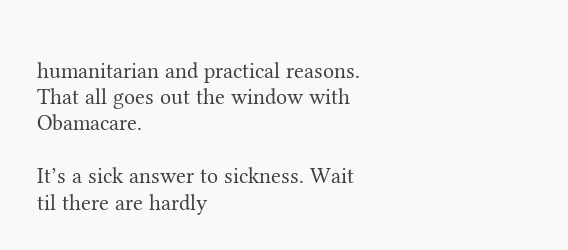humanitarian and practical reasons. That all goes out the window with Obamacare.

It’s a sick answer to sickness. Wait til there are hardly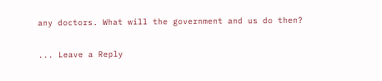any doctors. What will the government and us do then?

... Leave a Reply